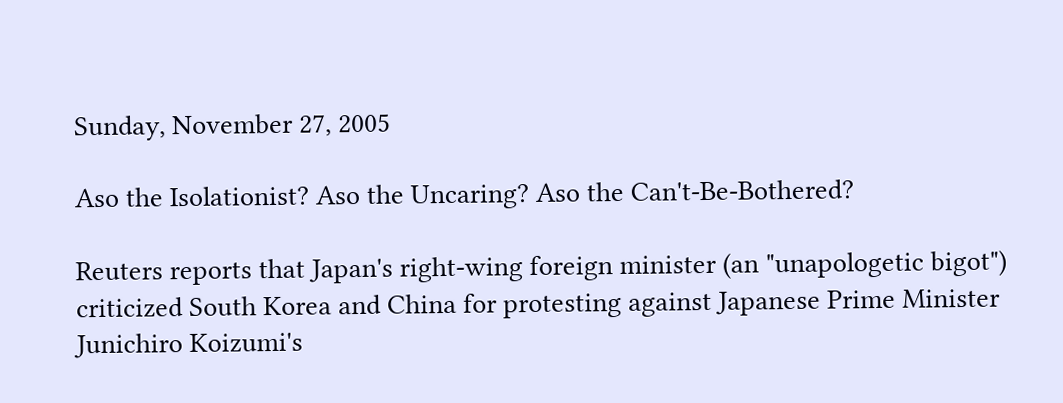Sunday, November 27, 2005

Aso the Isolationist? Aso the Uncaring? Aso the Can't-Be-Bothered?

Reuters reports that Japan's right-wing foreign minister (an "unapologetic bigot") criticized South Korea and China for protesting against Japanese Prime Minister Junichiro Koizumi's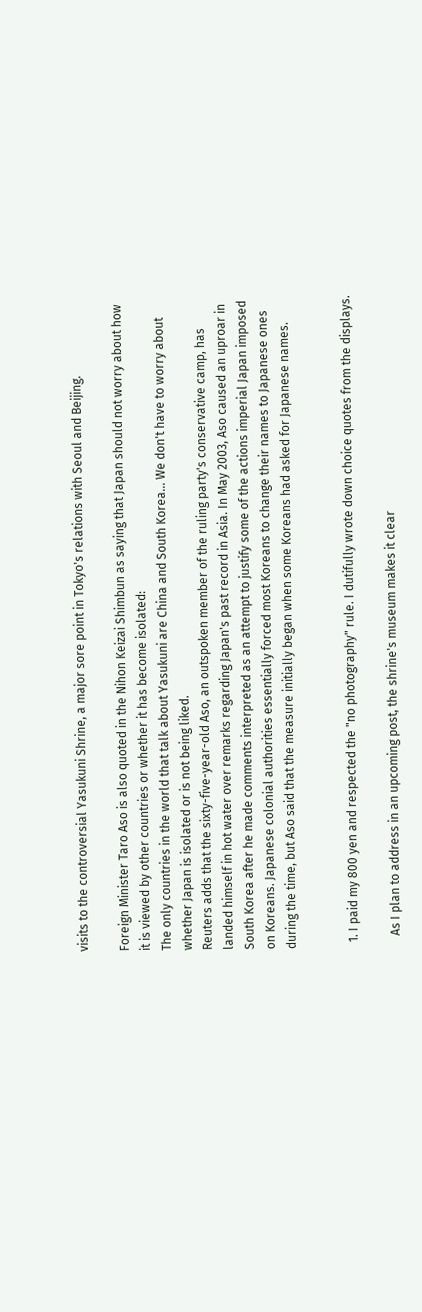visits to the controversial Yasukuni Shrine, a major sore point in Tokyo's relations with Seoul and Beijing.

Foreign Minister Taro Aso is also quoted in the Nihon Keizai Shimbun as saying that Japan should not worry about how it is viewed by other countries or whether it has become isolated:
The only countries in the world that talk about Yasukuni are China and South Korea... We don't have to worry about whether Japan is isolated or is not being liked.
Reuters adds that the sixty-five-year-old Aso, an outspoken member of the ruling party's conservative camp, has landed himself in hot water over remarks regarding Japan's past record in Asia. In May 2003, Aso caused an uproar in South Korea after he made comments interpreted as an attempt to justify some of the actions imperial Japan imposed on Koreans. Japanese colonial authorities essentially forced most Koreans to change their names to Japanese ones during the time, but Aso said that the measure initially began when some Koreans had asked for Japanese names.


  1. I paid my 800 yen and respected the "no photography" rule. I dutifully wrote down choice quotes from the displays.

    As I plan to address in an upcoming post, the shrine's museum makes it clear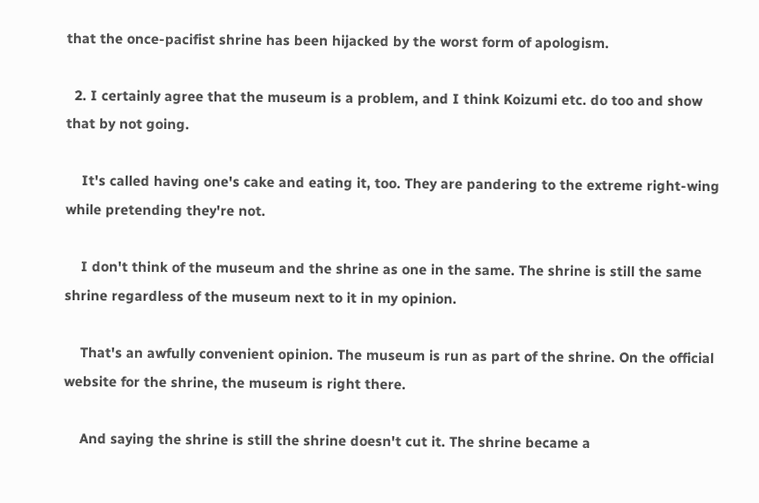that the once-pacifist shrine has been hijacked by the worst form of apologism.

  2. I certainly agree that the museum is a problem, and I think Koizumi etc. do too and show that by not going.

    It's called having one's cake and eating it, too. They are pandering to the extreme right-wing while pretending they're not.

    I don't think of the museum and the shrine as one in the same. The shrine is still the same shrine regardless of the museum next to it in my opinion.

    That's an awfully convenient opinion. The museum is run as part of the shrine. On the official website for the shrine, the museum is right there.

    And saying the shrine is still the shrine doesn't cut it. The shrine became a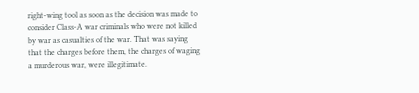right-wing tool as soon as the decision was made to consider Class-A war criminals who were not killed by war as casualties of the war. That was saying that the charges before them, the charges of waging a murderous war, were illegitimate.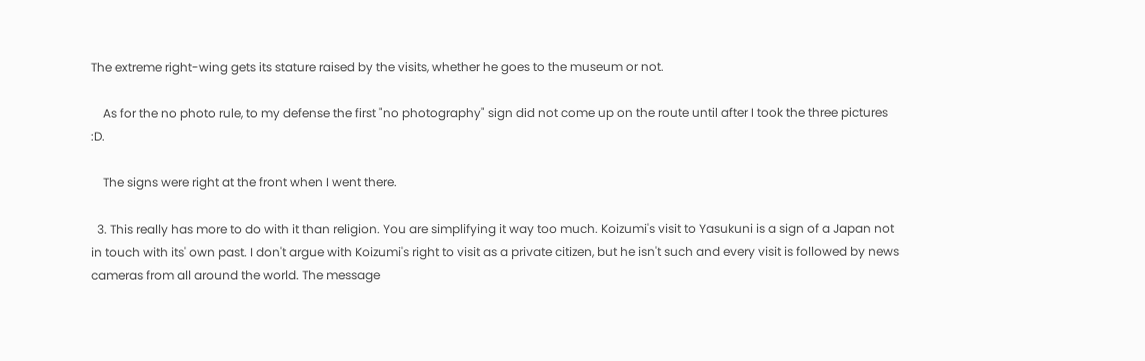The extreme right-wing gets its stature raised by the visits, whether he goes to the museum or not.

    As for the no photo rule, to my defense the first "no photography" sign did not come up on the route until after I took the three pictures :D.

    The signs were right at the front when I went there.

  3. This really has more to do with it than religion. You are simplifying it way too much. Koizumi's visit to Yasukuni is a sign of a Japan not in touch with its' own past. I don't argue with Koizumi's right to visit as a private citizen, but he isn't such and every visit is followed by news cameras from all around the world. The message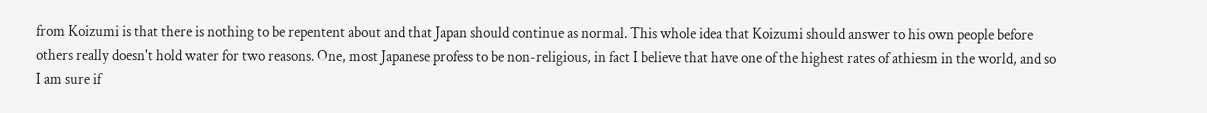from Koizumi is that there is nothing to be repentent about and that Japan should continue as normal. This whole idea that Koizumi should answer to his own people before others really doesn't hold water for two reasons. One, most Japanese profess to be non-religious, in fact I believe that have one of the highest rates of athiesm in the world, and so I am sure if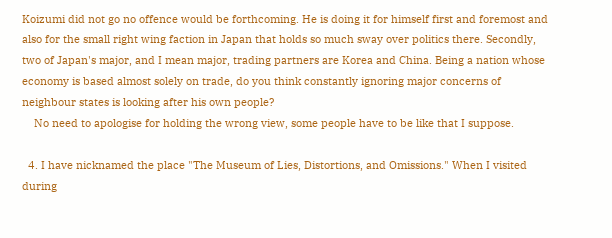Koizumi did not go no offence would be forthcoming. He is doing it for himself first and foremost and also for the small right wing faction in Japan that holds so much sway over politics there. Secondly, two of Japan's major, and I mean major, trading partners are Korea and China. Being a nation whose economy is based almost solely on trade, do you think constantly ignoring major concerns of neighbour states is looking after his own people?
    No need to apologise for holding the wrong view, some people have to be like that I suppose.

  4. I have nicknamed the place "The Museum of Lies, Distortions, and Omissions." When I visited during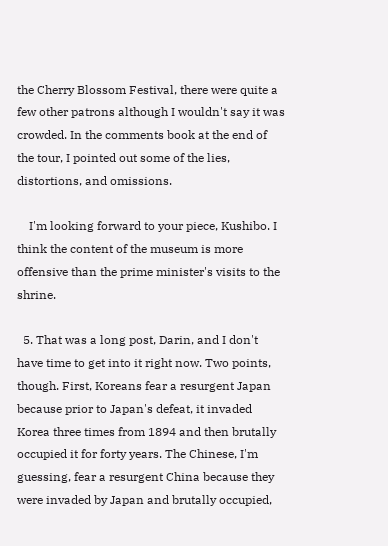the Cherry Blossom Festival, there were quite a few other patrons although I wouldn't say it was crowded. In the comments book at the end of the tour, I pointed out some of the lies, distortions, and omissions.

    I'm looking forward to your piece, Kushibo. I think the content of the museum is more offensive than the prime minister's visits to the shrine.

  5. That was a long post, Darin, and I don't have time to get into it right now. Two points, though. First, Koreans fear a resurgent Japan because prior to Japan's defeat, it invaded Korea three times from 1894 and then brutally occupied it for forty years. The Chinese, I'm guessing, fear a resurgent China because they were invaded by Japan and brutally occupied,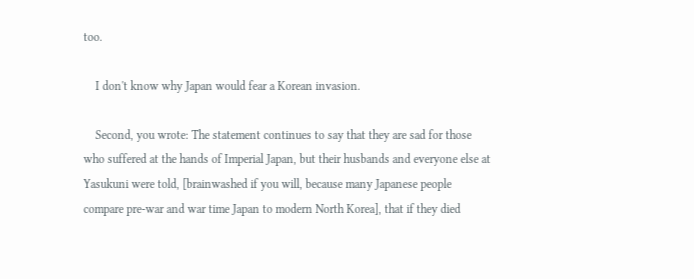too.

    I don't know why Japan would fear a Korean invasion.

    Second, you wrote: The statement continues to say that they are sad for those who suffered at the hands of Imperial Japan, but their husbands and everyone else at Yasukuni were told, [brainwashed if you will, because many Japanese people compare pre-war and war time Japan to modern North Korea], that if they died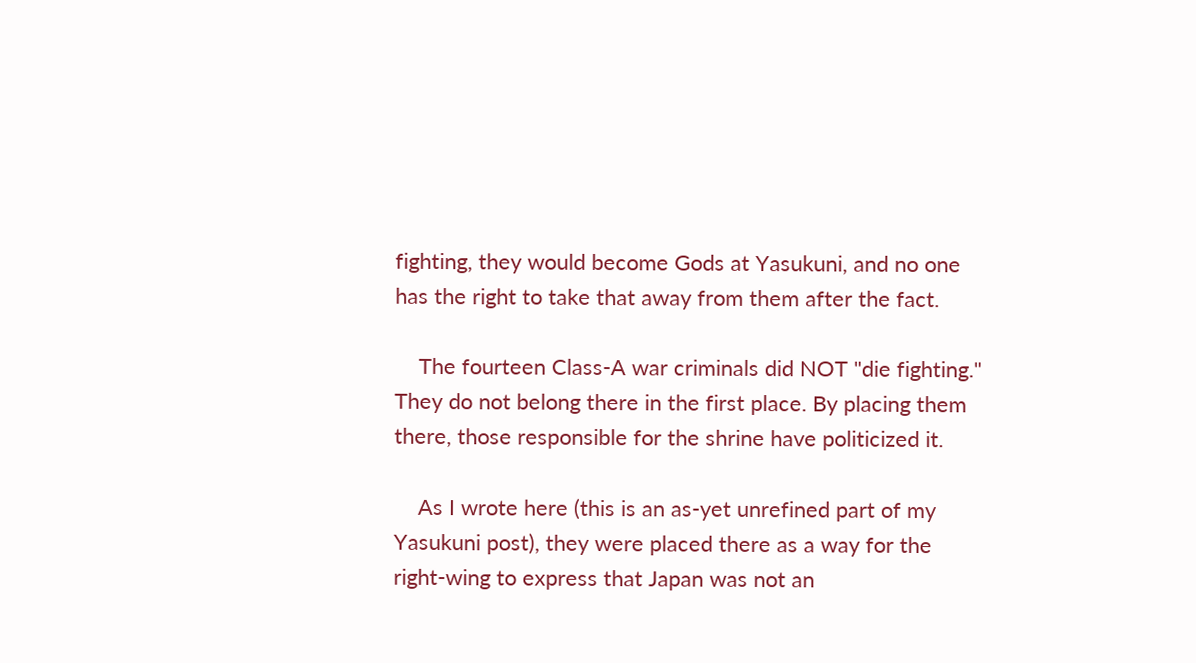fighting, they would become Gods at Yasukuni, and no one has the right to take that away from them after the fact.

    The fourteen Class-A war criminals did NOT "die fighting." They do not belong there in the first place. By placing them there, those responsible for the shrine have politicized it.

    As I wrote here (this is an as-yet unrefined part of my Yasukuni post), they were placed there as a way for the right-wing to express that Japan was not an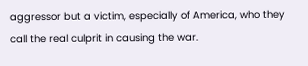aggressor but a victim, especially of America, who they call the real culprit in causing the war.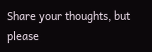Share your thoughts, but please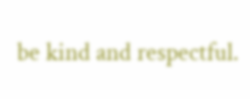be kind and respectful.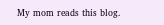My mom reads this blog.